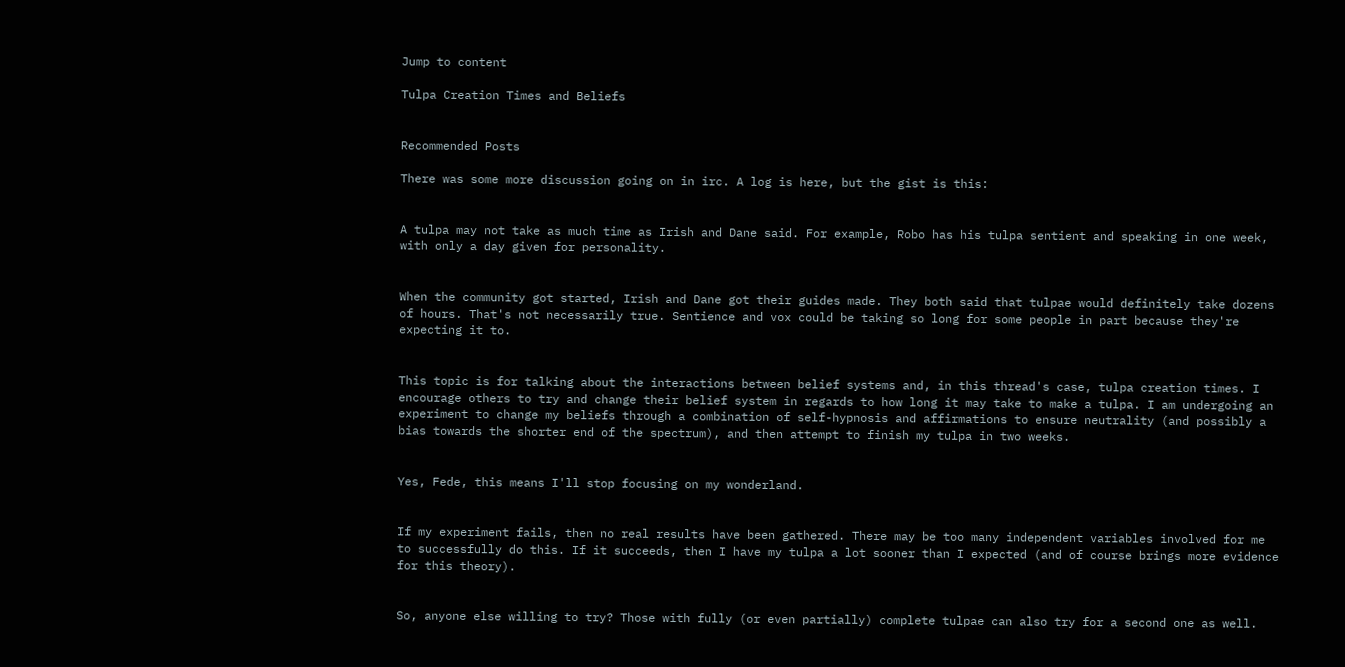Jump to content

Tulpa Creation Times and Beliefs


Recommended Posts

There was some more discussion going on in irc. A log is here, but the gist is this:


A tulpa may not take as much time as Irish and Dane said. For example, Robo has his tulpa sentient and speaking in one week, with only a day given for personality.


When the community got started, Irish and Dane got their guides made. They both said that tulpae would definitely take dozens of hours. That's not necessarily true. Sentience and vox could be taking so long for some people in part because they're expecting it to.


This topic is for talking about the interactions between belief systems and, in this thread's case, tulpa creation times. I encourage others to try and change their belief system in regards to how long it may take to make a tulpa. I am undergoing an experiment to change my beliefs through a combination of self-hypnosis and affirmations to ensure neutrality (and possibly a bias towards the shorter end of the spectrum), and then attempt to finish my tulpa in two weeks.


Yes, Fede, this means I'll stop focusing on my wonderland.


If my experiment fails, then no real results have been gathered. There may be too many independent variables involved for me to successfully do this. If it succeeds, then I have my tulpa a lot sooner than I expected (and of course brings more evidence for this theory).


So, anyone else willing to try? Those with fully (or even partially) complete tulpae can also try for a second one as well.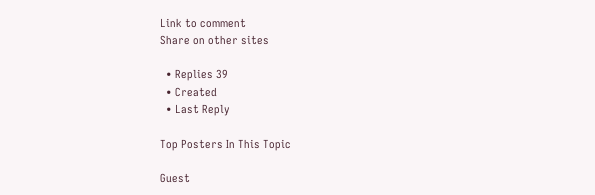Link to comment
Share on other sites

  • Replies 39
  • Created
  • Last Reply

Top Posters In This Topic

Guest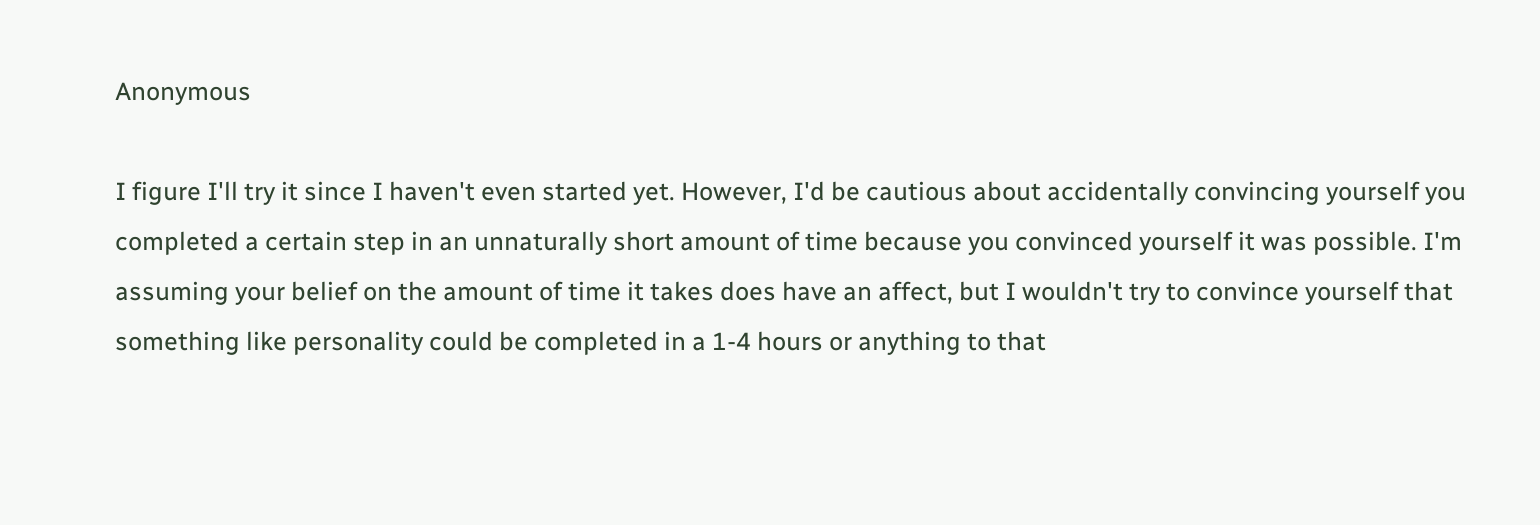Anonymous

I figure I'll try it since I haven't even started yet. However, I'd be cautious about accidentally convincing yourself you completed a certain step in an unnaturally short amount of time because you convinced yourself it was possible. I'm assuming your belief on the amount of time it takes does have an affect, but I wouldn't try to convince yourself that something like personality could be completed in a 1-4 hours or anything to that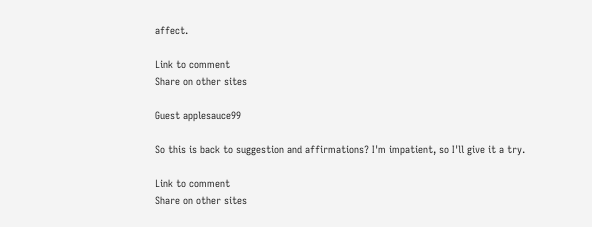affect.

Link to comment
Share on other sites

Guest applesauce99

So this is back to suggestion and affirmations? I'm impatient, so I'll give it a try.

Link to comment
Share on other sites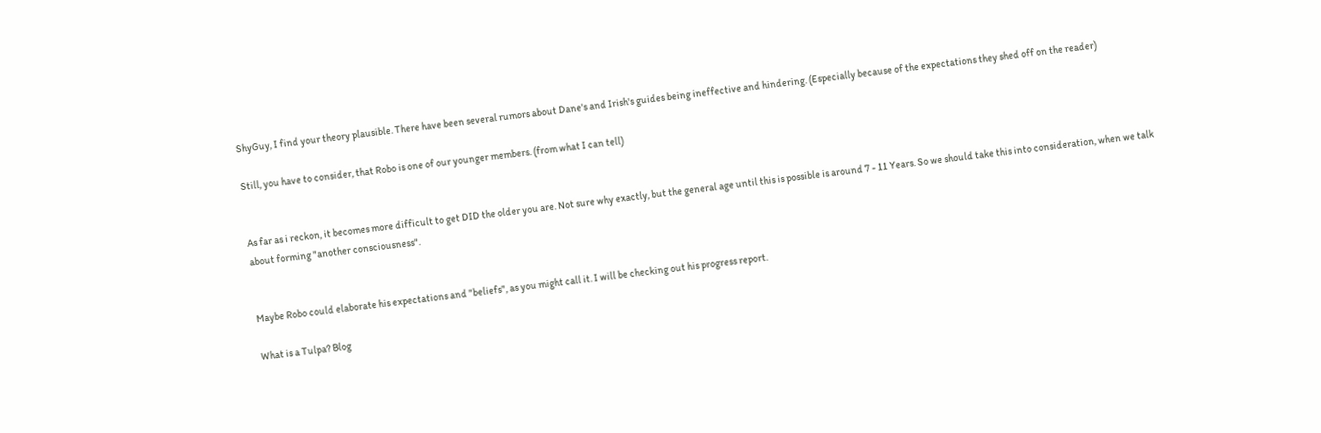ShyGuy, I find your theory plausible. There have been several rumors about Dane's and Irish's guides being ineffective and hindering. (Especially because of the expectations they shed off on the reader)

Still, you have to consider, that Robo is one of our younger members. (from what I can tell)


As far as i reckon, it becomes more difficult to get DID the older you are. Not sure why exactly, but the general age until this is possible is around 7 - 11 Years. So we should take this into consideration, when we talk about forming "another consciousness".


Maybe Robo could elaborate his expectations and "beliefs", as you might call it. I will be checking out his progress report.

What is a Tulpa? Blog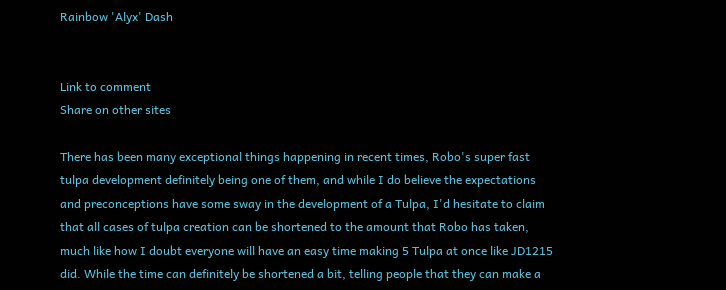Rainbow 'Alyx' Dash


Link to comment
Share on other sites

There has been many exceptional things happening in recent times, Robo's super fast tulpa development definitely being one of them, and while I do believe the expectations and preconceptions have some sway in the development of a Tulpa, I'd hesitate to claim that all cases of tulpa creation can be shortened to the amount that Robo has taken, much like how I doubt everyone will have an easy time making 5 Tulpa at once like JD1215 did. While the time can definitely be shortened a bit, telling people that they can make a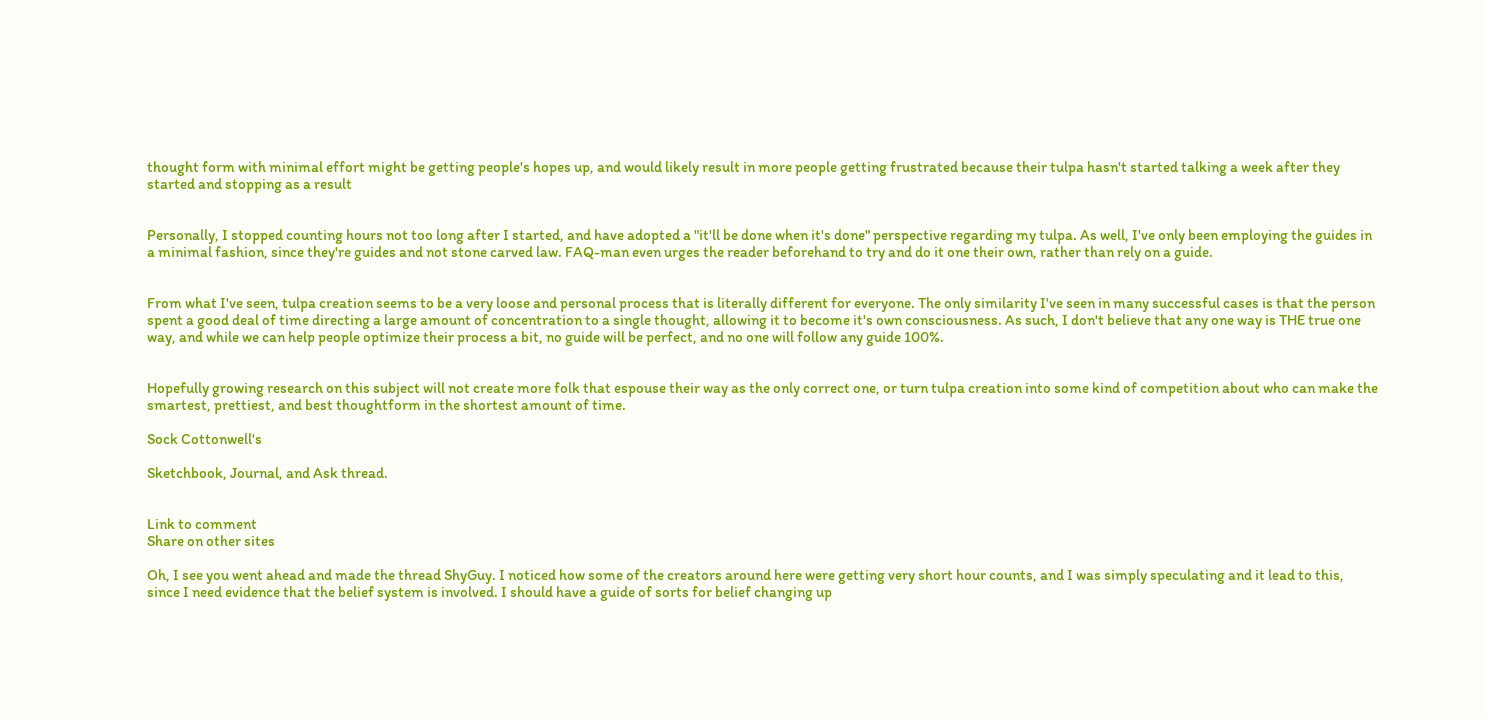thought form with minimal effort might be getting people's hopes up, and would likely result in more people getting frustrated because their tulpa hasn't started talking a week after they started and stopping as a result


Personally, I stopped counting hours not too long after I started, and have adopted a "it'll be done when it's done" perspective regarding my tulpa. As well, I've only been employing the guides in a minimal fashion, since they're guides and not stone carved law. FAQ-man even urges the reader beforehand to try and do it one their own, rather than rely on a guide.


From what I've seen, tulpa creation seems to be a very loose and personal process that is literally different for everyone. The only similarity I've seen in many successful cases is that the person spent a good deal of time directing a large amount of concentration to a single thought, allowing it to become it's own consciousness. As such, I don't believe that any one way is THE true one way, and while we can help people optimize their process a bit, no guide will be perfect, and no one will follow any guide 100%.


Hopefully growing research on this subject will not create more folk that espouse their way as the only correct one, or turn tulpa creation into some kind of competition about who can make the smartest, prettiest, and best thoughtform in the shortest amount of time.

Sock Cottonwell's

Sketchbook, Journal, and Ask thread.


Link to comment
Share on other sites

Oh, I see you went ahead and made the thread ShyGuy. I noticed how some of the creators around here were getting very short hour counts, and I was simply speculating and it lead to this, since I need evidence that the belief system is involved. I should have a guide of sorts for belief changing up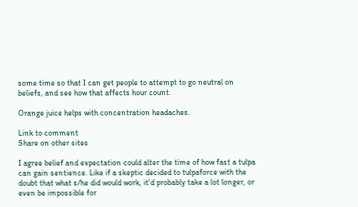some time so that I can get people to attempt to go neutral on beliefs, and see how that affects hour count.

Orange juice helps with concentration headaches.

Link to comment
Share on other sites

I agree belief and expectation could alter the time of how fast a tulpa can gain sentience. Like if a skeptic decided to tulpaforce with the doubt that what s/he did would work, it'd probably take a lot longer, or even be impossible for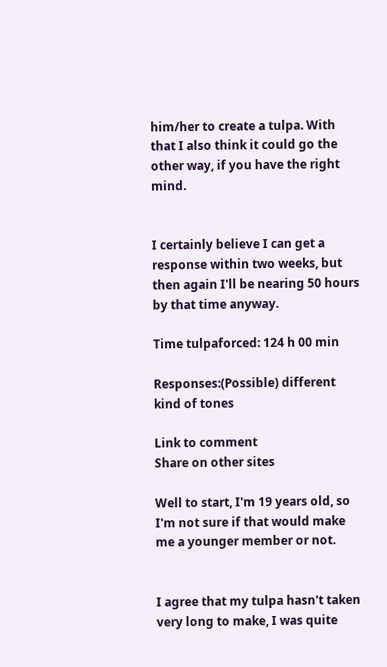him/her to create a tulpa. With that I also think it could go the other way, if you have the right mind.


I certainly believe I can get a response within two weeks, but then again I'll be nearing 50 hours by that time anyway.

Time tulpaforced: 124 h 00 min

Responses:(Possible) different kind of tones

Link to comment
Share on other sites

Well to start, I'm 19 years old, so I'm not sure if that would make me a younger member or not.


I agree that my tulpa hasn't taken very long to make, I was quite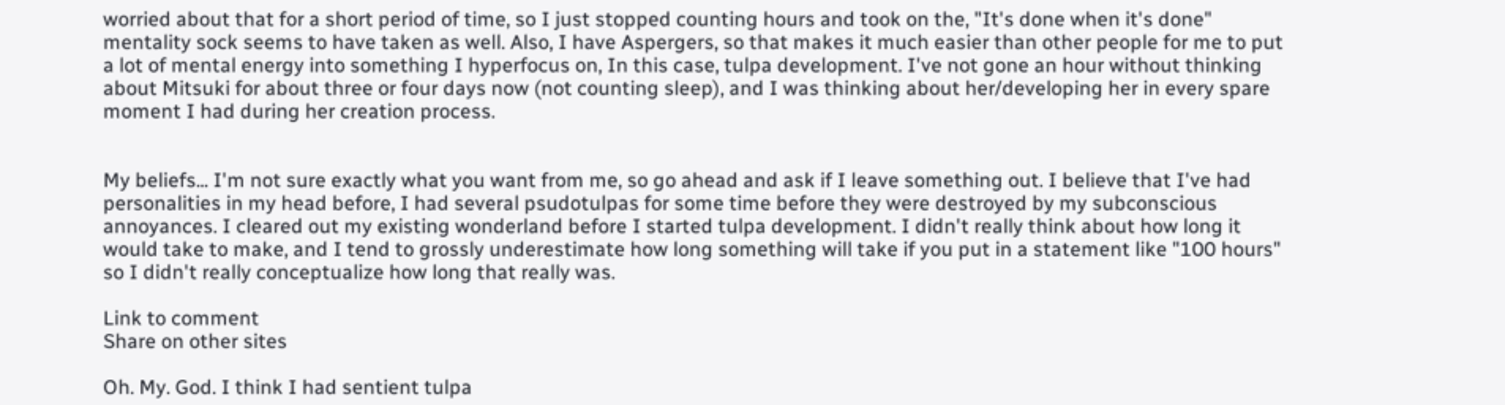worried about that for a short period of time, so I just stopped counting hours and took on the, "It's done when it's done" mentality sock seems to have taken as well. Also, I have Aspergers, so that makes it much easier than other people for me to put a lot of mental energy into something I hyperfocus on, In this case, tulpa development. I've not gone an hour without thinking about Mitsuki for about three or four days now (not counting sleep), and I was thinking about her/developing her in every spare moment I had during her creation process.


My beliefs... I'm not sure exactly what you want from me, so go ahead and ask if I leave something out. I believe that I've had personalities in my head before, I had several psudotulpas for some time before they were destroyed by my subconscious annoyances. I cleared out my existing wonderland before I started tulpa development. I didn't really think about how long it would take to make, and I tend to grossly underestimate how long something will take if you put in a statement like "100 hours" so I didn't really conceptualize how long that really was.

Link to comment
Share on other sites

Oh. My. God. I think I had sentient tulpa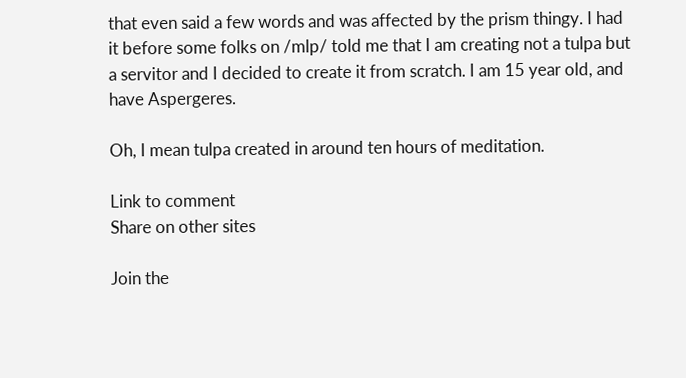that even said a few words and was affected by the prism thingy. I had it before some folks on /mlp/ told me that I am creating not a tulpa but a servitor and I decided to create it from scratch. I am 15 year old, and have Aspergeres.

Oh, I mean tulpa created in around ten hours of meditation.

Link to comment
Share on other sites

Join the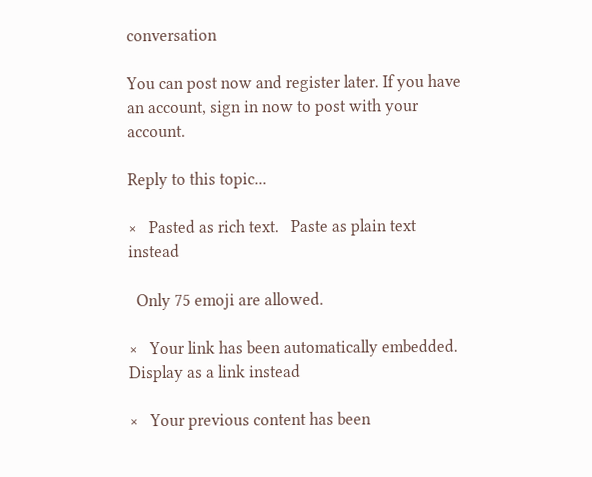conversation

You can post now and register later. If you have an account, sign in now to post with your account.

Reply to this topic...

×   Pasted as rich text.   Paste as plain text instead

  Only 75 emoji are allowed.

×   Your link has been automatically embedded.   Display as a link instead

×   Your previous content has been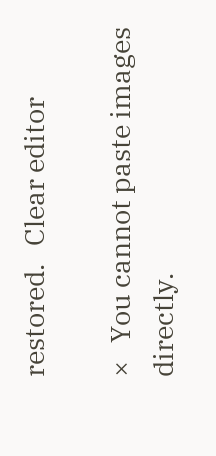restored.   Clear editor

×   You cannot paste images directly.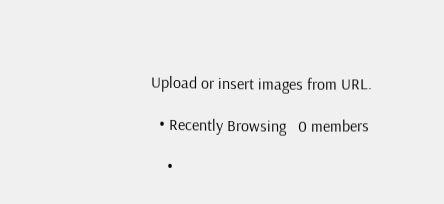Upload or insert images from URL.

  • Recently Browsing   0 members

    •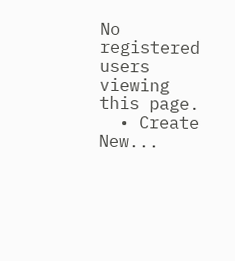No registered users viewing this page.
  • Create New...